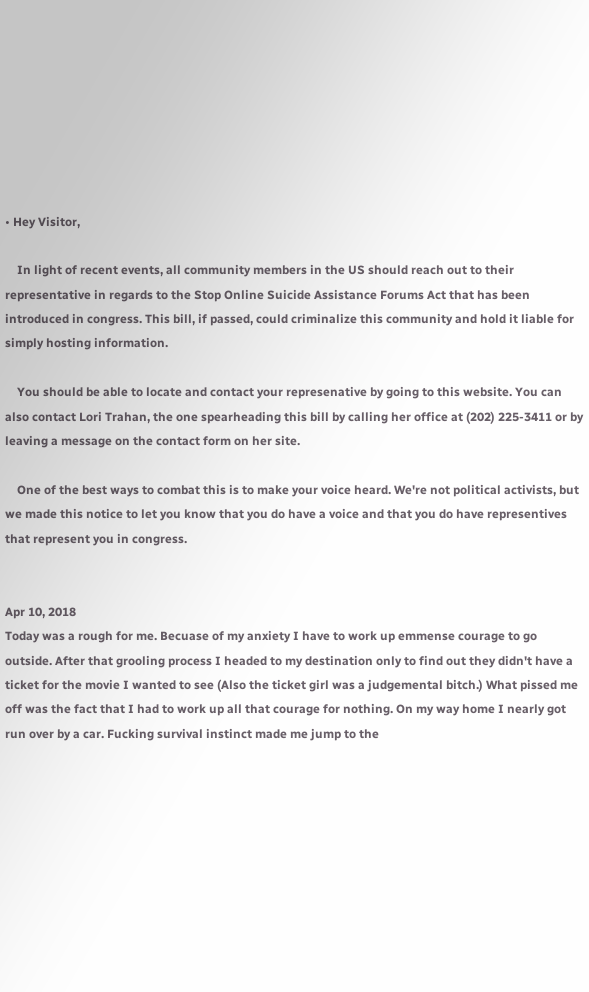• Hey Visitor,

    In light of recent events, all community members in the US should reach out to their representative in regards to the Stop Online Suicide Assistance Forums Act that has been introduced in congress. This bill, if passed, could criminalize this community and hold it liable for simply hosting information.

    You should be able to locate and contact your represenative by going to this website. You can also contact Lori Trahan, the one spearheading this bill by calling her office at (202) 225-3411 or by leaving a message on the contact form on her site.

    One of the best ways to combat this is to make your voice heard. We're not political activists, but we made this notice to let you know that you do have a voice and that you do have representives that represent you in congress.


Apr 10, 2018
Today was a rough for me. Becuase of my anxiety I have to work up emmense courage to go outside. After that grooling process I headed to my destination only to find out they didn't have a ticket for the movie I wanted to see (Also the ticket girl was a judgemental bitch.) What pissed me off was the fact that I had to work up all that courage for nothing. On my way home I nearly got run over by a car. Fucking survival instinct made me jump to the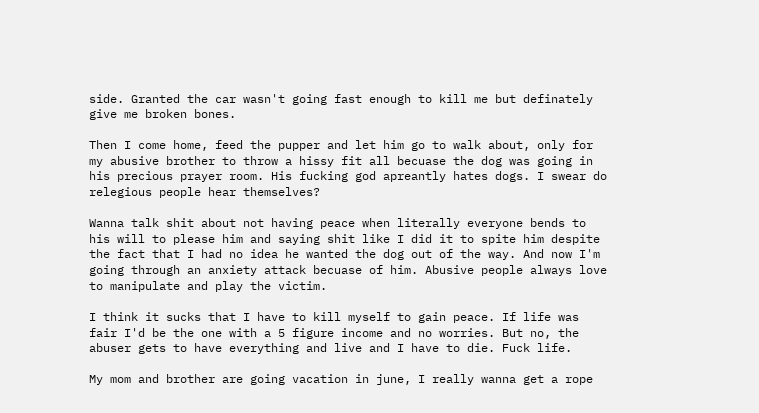side. Granted the car wasn't going fast enough to kill me but definately give me broken bones.

Then I come home, feed the pupper and let him go to walk about, only for my abusive brother to throw a hissy fit all becuase the dog was going in his precious prayer room. His fucking god apreantly hates dogs. I swear do relegious people hear themselves?

Wanna talk shit about not having peace when literally everyone bends to his will to please him and saying shit like I did it to spite him despite the fact that I had no idea he wanted the dog out of the way. And now I'm going through an anxiety attack becuase of him. Abusive people always love to manipulate and play the victim.

I think it sucks that I have to kill myself to gain peace. If life was fair I'd be the one with a 5 figure income and no worries. But no, the abuser gets to have everything and live and I have to die. Fuck life.

My mom and brother are going vacation in june, I really wanna get a rope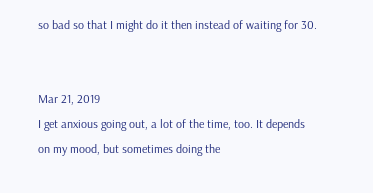so bad so that I might do it then instead of waiting for 30.


Mar 21, 2019
I get anxious going out, a lot of the time, too. It depends on my mood, but sometimes doing the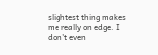slightest thing makes me really on edge. I don't even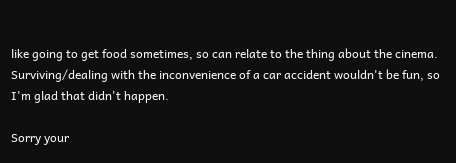like going to get food sometimes, so can relate to the thing about the cinema. Surviving/dealing with the inconvenience of a car accident wouldn't be fun, so I'm glad that didn't happen.

Sorry your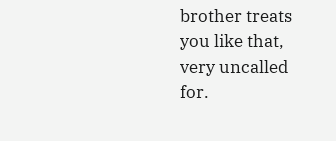brother treats you like that, very uncalled for.